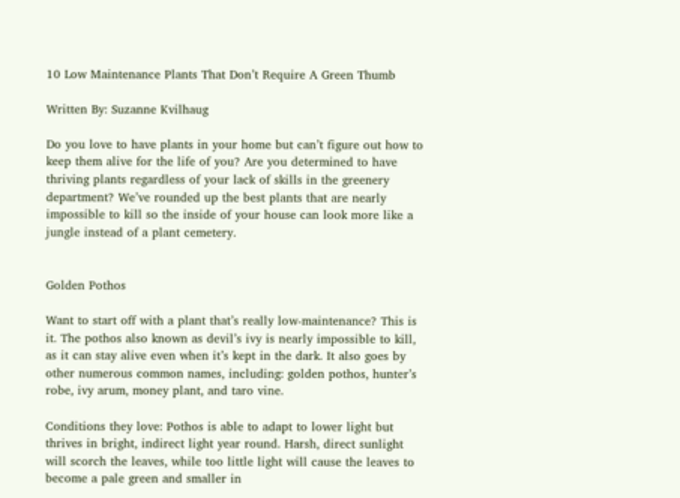10 Low Maintenance Plants That Don’t Require A Green Thumb

Written By: Suzanne Kvilhaug

Do you love to have plants in your home but can’t figure out how to keep them alive for the life of you? Are you determined to have thriving plants regardless of your lack of skills in the greenery department? We’ve rounded up the best plants that are nearly impossible to kill so the inside of your house can look more like a jungle instead of a plant cemetery.


Golden Pothos

Want to start off with a plant that’s really low-maintenance? This is it. The pothos also known as devil’s ivy is nearly impossible to kill, as it can stay alive even when it’s kept in the dark. It also goes by other numerous common names, including: golden pothos, hunter’s robe, ivy arum, money plant, and taro vine.

Conditions they love: Pothos is able to adapt to lower light but thrives in bright, indirect light year round. Harsh, direct sunlight will scorch the leaves, while too little light will cause the leaves to become a pale green and smaller in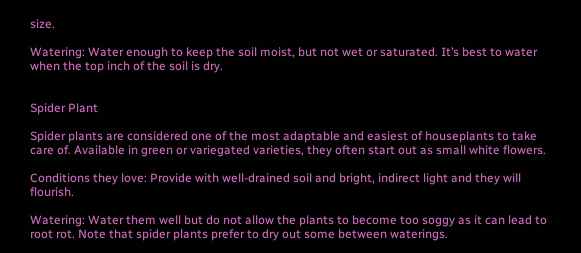size.

Watering: Water enough to keep the soil moist, but not wet or saturated. It’s best to water when the top inch of the soil is dry.


Spider Plant

Spider plants are considered one of the most adaptable and easiest of houseplants to take care of. Available in green or variegated varieties, they often start out as small white flowers.

Conditions they love: Provide with well-drained soil and bright, indirect light and they will flourish.

Watering: Water them well but do not allow the plants to become too soggy as it can lead to root rot. Note that spider plants prefer to dry out some between waterings.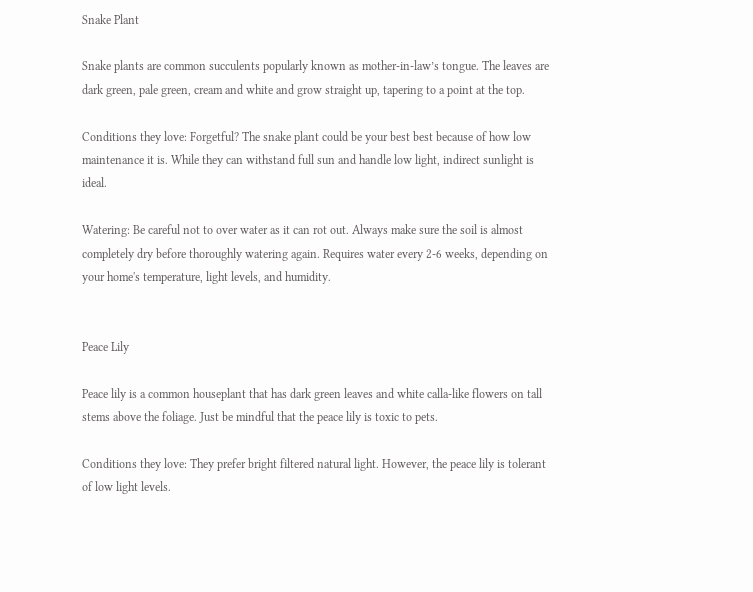Snake Plant

Snake plants are common succulents popularly known as mother-in-law’s tongue. The leaves are dark green, pale green, cream and white and grow straight up, tapering to a point at the top.

Conditions they love: Forgetful? The snake plant could be your best best because of how low maintenance it is. While they can withstand full sun and handle low light, indirect sunlight is ideal.

Watering: Be careful not to over water as it can rot out. Always make sure the soil is almost completely dry before thoroughly watering again. Requires water every 2-6 weeks, depending on your home's temperature, light levels, and humidity.


Peace Lily

Peace lily is a common houseplant that has dark green leaves and white calla-like flowers on tall stems above the foliage. Just be mindful that the peace lily is toxic to pets.

Conditions they love: They prefer bright filtered natural light. However, the peace lily is tolerant of low light levels.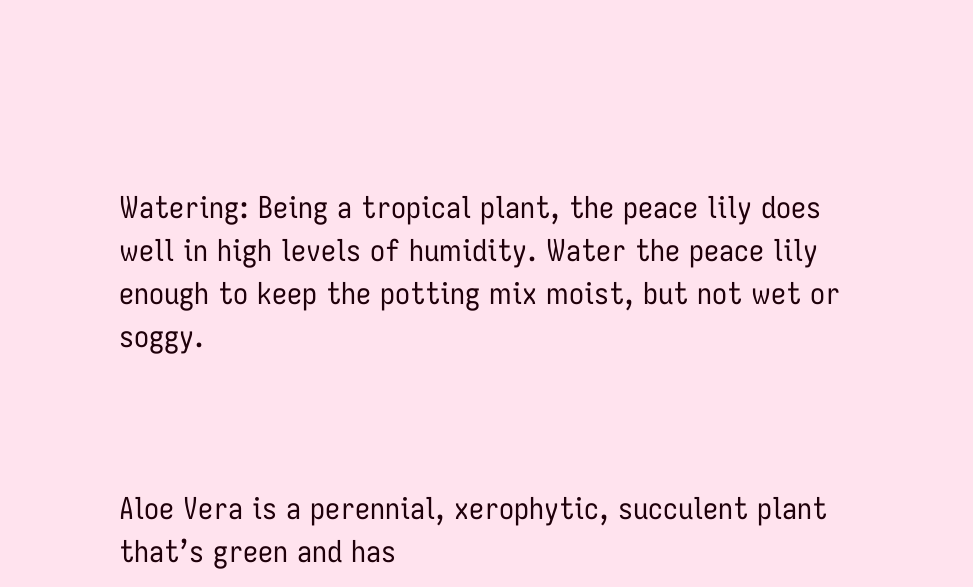Watering: Being a tropical plant, the peace lily does well in high levels of humidity. Water the peace lily enough to keep the potting mix moist, but not wet or soggy.



Aloe Vera is a perennial, xerophytic, succulent plant that’s green and has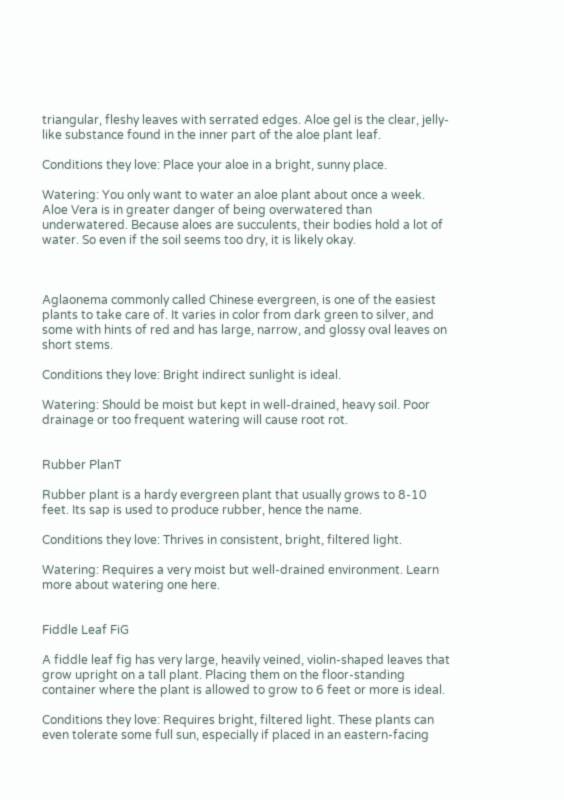triangular, fleshy leaves with serrated edges. Aloe gel is the clear, jelly-like substance found in the inner part of the aloe plant leaf.

Conditions they love: Place your aloe in a bright, sunny place.

Watering: You only want to water an aloe plant about once a week. Aloe Vera is in greater danger of being overwatered than underwatered. Because aloes are succulents, their bodies hold a lot of water. So even if the soil seems too dry, it is likely okay.



Aglaonema commonly called Chinese evergreen, is one of the easiest plants to take care of. It varies in color from dark green to silver, and some with hints of red and has large, narrow, and glossy oval leaves on short stems.

Conditions they love: Bright indirect sunlight is ideal.

Watering: Should be moist but kept in well-drained, heavy soil. Poor drainage or too frequent watering will cause root rot.


Rubber PlanT

Rubber plant is a hardy evergreen plant that usually grows to 8-10 feet. Its sap is used to produce rubber, hence the name.

Conditions they love: Thrives in consistent, bright, filtered light.

Watering: Requires a very moist but well-drained environment. Learn more about watering one here.


Fiddle Leaf FiG

A fiddle leaf fig has very large, heavily veined, violin-shaped leaves that grow upright on a tall plant. Placing them on the floor-standing container where the plant is allowed to grow to 6 feet or more is ideal.

Conditions they love: Requires bright, filtered light. These plants can even tolerate some full sun, especially if placed in an eastern-facing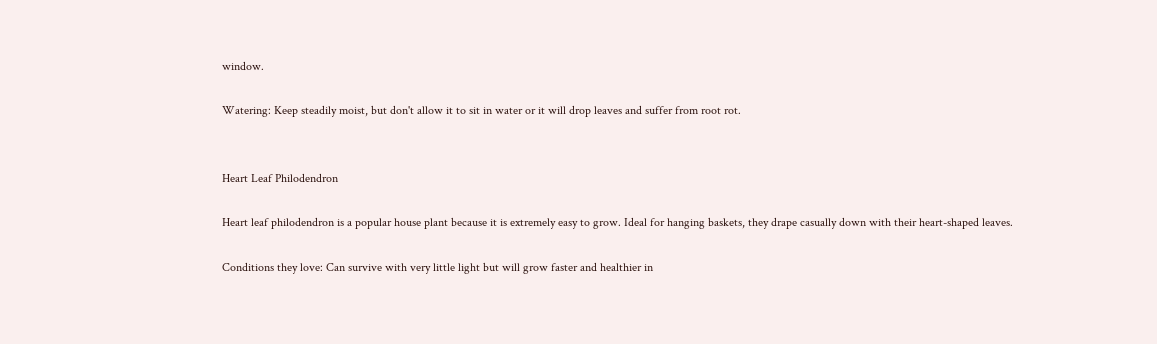window.

Watering: Keep steadily moist, but don't allow it to sit in water or it will drop leaves and suffer from root rot.


Heart Leaf Philodendron

Heart leaf philodendron is a popular house plant because it is extremely easy to grow. Ideal for hanging baskets, they drape casually down with their heart-shaped leaves.

Conditions they love: Can survive with very little light but will grow faster and healthier in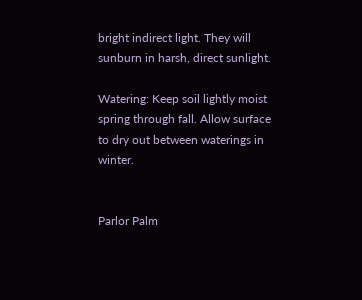bright indirect light. They will sunburn in harsh, direct sunlight.

Watering: Keep soil lightly moist spring through fall. Allow surface to dry out between waterings in winter.


Parlor Palm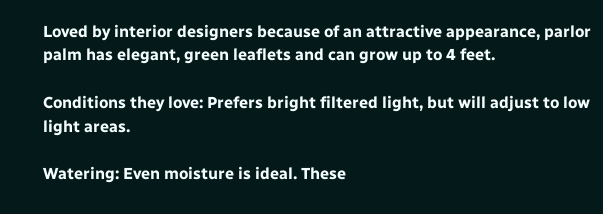Loved by interior designers because of an attractive appearance, parlor palm has elegant, green leaflets and can grow up to 4 feet.

Conditions they love: Prefers bright filtered light, but will adjust to low light areas.

Watering: Even moisture is ideal. These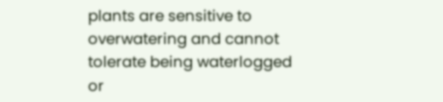plants are sensitive to overwatering and cannot tolerate being waterlogged or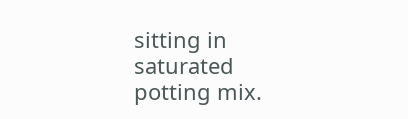sitting in saturated potting mix.